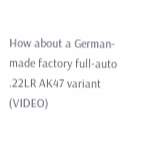How about a German-made factory full-auto .22LR AK47 variant (VIDEO)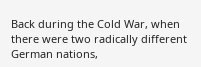Back during the Cold War, when there were two radically different German nations,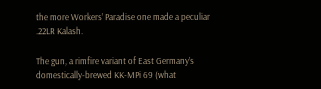the more Workers’ Paradise one made a peculiar .22LR Kalash.

The gun, a rimfire variant of East Germany’s domestically-brewed KK-MPi 69 (what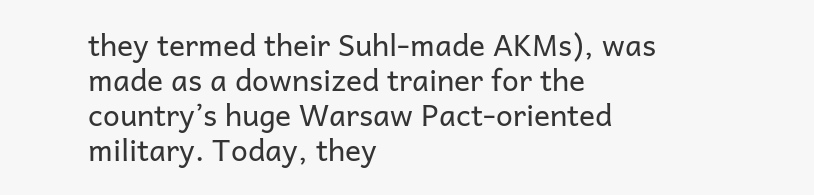they termed their Suhl-made AKMs), was made as a downsized trainer for the country’s huge Warsaw Pact-oriented military. Today, they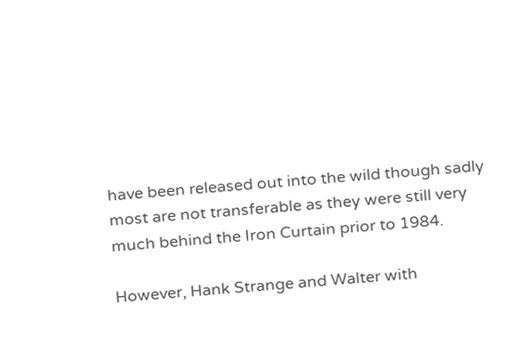have been released out into the wild though sadly most are not transferable as they were still very much behind the Iron Curtain prior to 1984.

However, Hank Strange and Walter with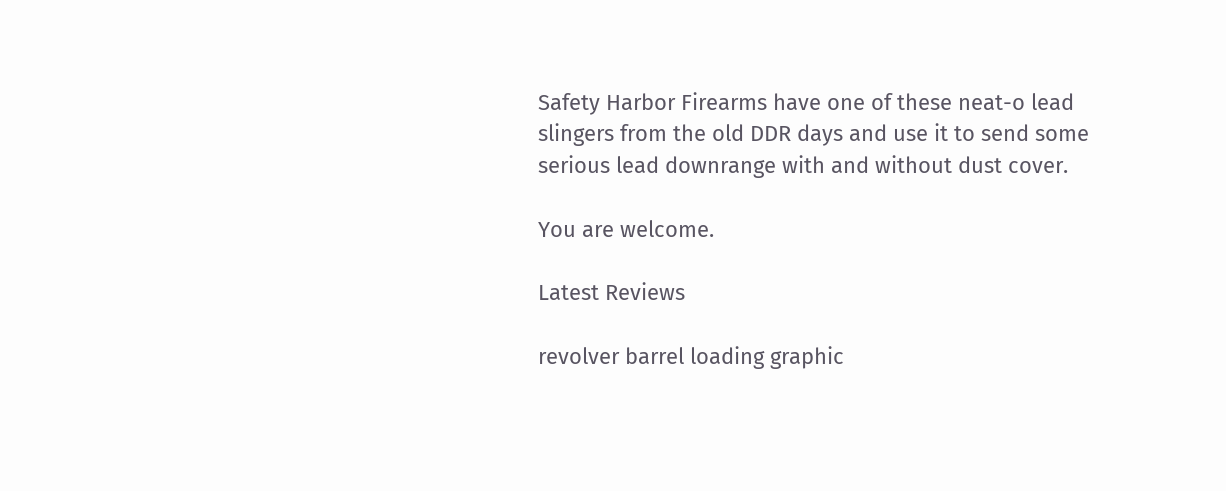Safety Harbor Firearms have one of these neat-o lead slingers from the old DDR days and use it to send some serious lead downrange with and without dust cover.

You are welcome.

Latest Reviews

revolver barrel loading graphic